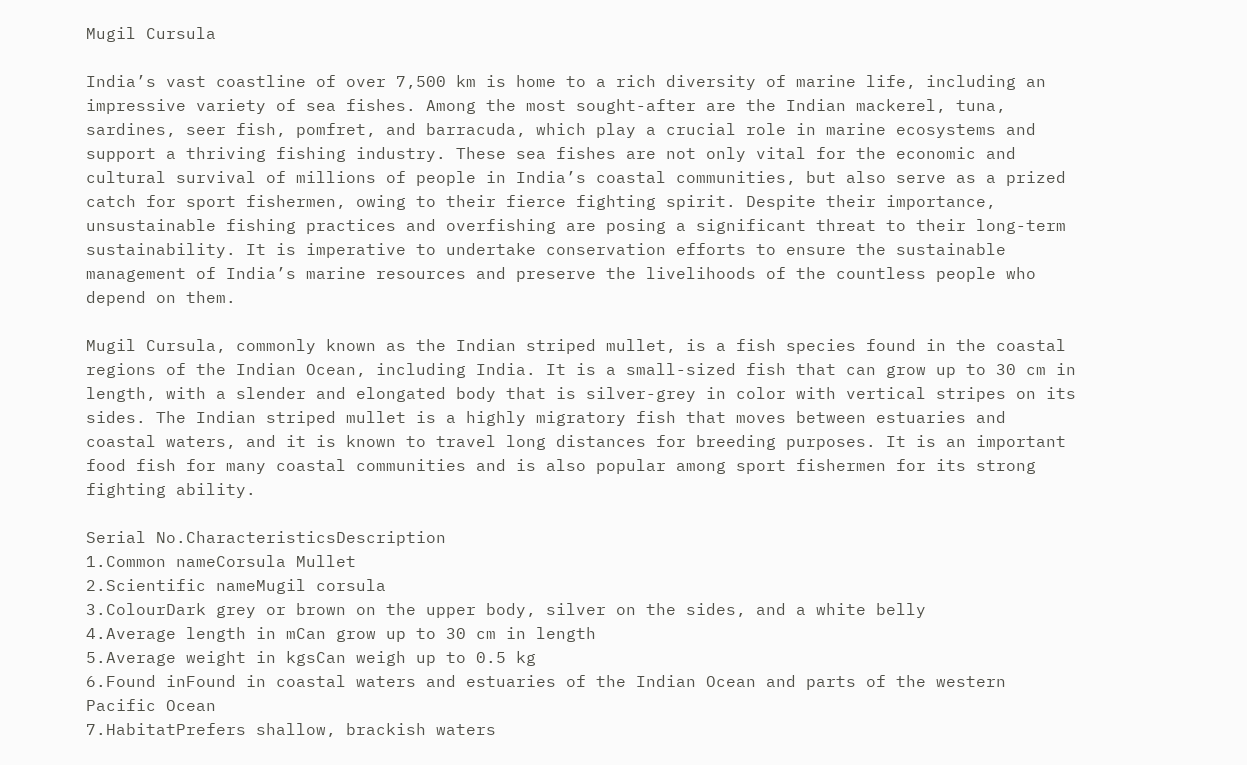Mugil Cursula

India’s vast coastline of over 7,500 km is home to a rich diversity of marine life, including an impressive variety of sea fishes. Among the most sought-after are the Indian mackerel, tuna, sardines, seer fish, pomfret, and barracuda, which play a crucial role in marine ecosystems and support a thriving fishing industry. These sea fishes are not only vital for the economic and cultural survival of millions of people in India’s coastal communities, but also serve as a prized catch for sport fishermen, owing to their fierce fighting spirit. Despite their importance, unsustainable fishing practices and overfishing are posing a significant threat to their long-term sustainability. It is imperative to undertake conservation efforts to ensure the sustainable management of India’s marine resources and preserve the livelihoods of the countless people who depend on them.

Mugil Cursula, commonly known as the Indian striped mullet, is a fish species found in the coastal regions of the Indian Ocean, including India. It is a small-sized fish that can grow up to 30 cm in length, with a slender and elongated body that is silver-grey in color with vertical stripes on its sides. The Indian striped mullet is a highly migratory fish that moves between estuaries and coastal waters, and it is known to travel long distances for breeding purposes. It is an important food fish for many coastal communities and is also popular among sport fishermen for its strong fighting ability.

Serial No.CharacteristicsDescription
1.Common nameCorsula Mullet
2.Scientific nameMugil corsula
3.ColourDark grey or brown on the upper body, silver on the sides, and a white belly
4.Average length in mCan grow up to 30 cm in length
5.Average weight in kgsCan weigh up to 0.5 kg
6.Found inFound in coastal waters and estuaries of the Indian Ocean and parts of the western Pacific Ocean
7.HabitatPrefers shallow, brackish waters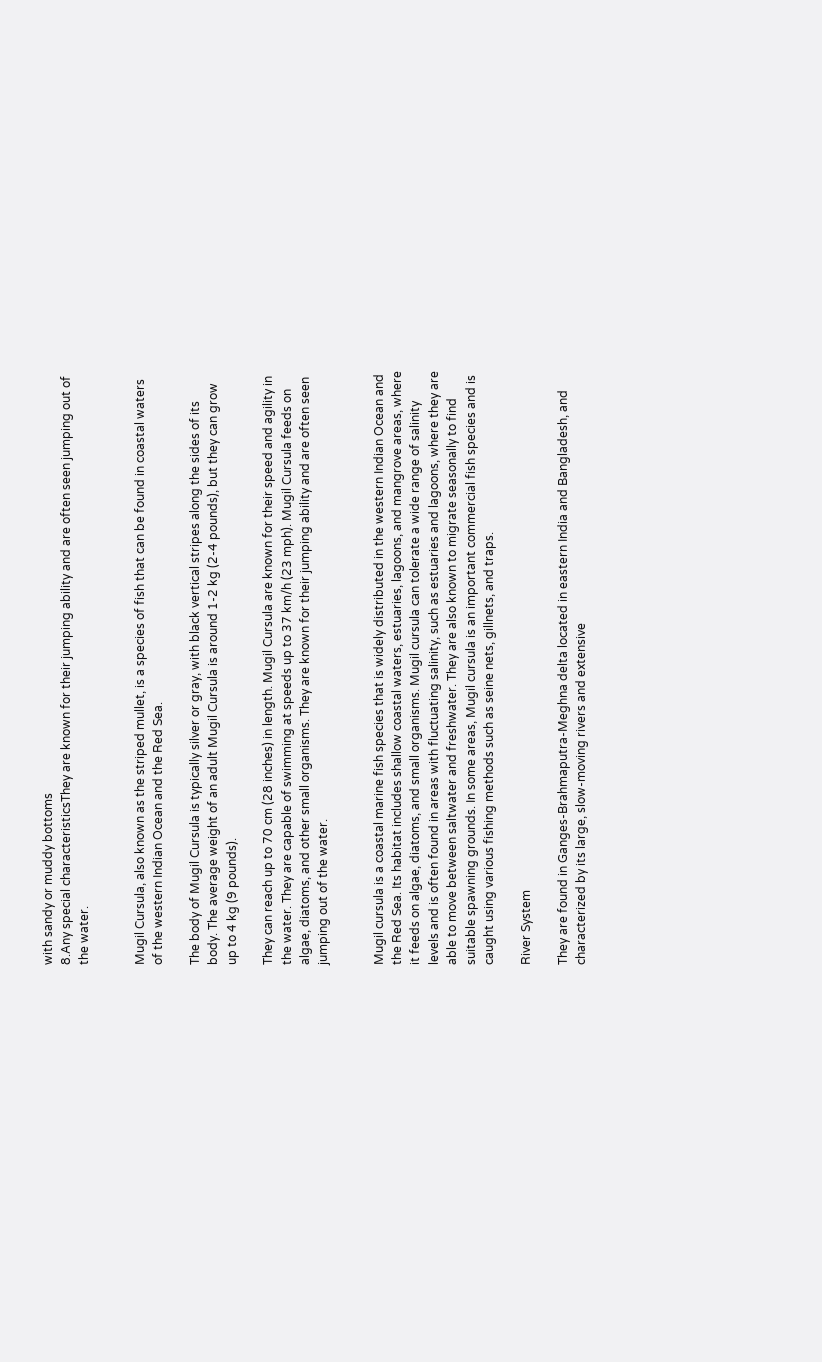with sandy or muddy bottoms
8.Any special characteristicsThey are known for their jumping ability and are often seen jumping out of the water.


Mugil Cursula, also known as the striped mullet, is a species of fish that can be found in coastal waters of the western Indian Ocean and the Red Sea.

The body of Mugil Cursula is typically silver or gray, with black vertical stripes along the sides of its body. The average weight of an adult Mugil Cursula is around 1-2 kg (2-4 pounds), but they can grow up to 4 kg (9 pounds).

They can reach up to 70 cm (28 inches) in length. Mugil Cursula are known for their speed and agility in the water. They are capable of swimming at speeds up to 37 km/h (23 mph). Mugil Cursula feeds on algae, diatoms, and other small organisms. They are known for their jumping ability and are often seen jumping out of the water.


Mugil cursula is a coastal marine fish species that is widely distributed in the western Indian Ocean and the Red Sea. Its habitat includes shallow coastal waters, estuaries, lagoons, and mangrove areas, where it feeds on algae, diatoms, and small organisms. Mugil cursula can tolerate a wide range of salinity levels and is often found in areas with fluctuating salinity, such as estuaries and lagoons, where they are able to move between saltwater and freshwater. They are also known to migrate seasonally to find suitable spawning grounds. In some areas, Mugil cursula is an important commercial fish species and is caught using various fishing methods such as seine nets, gillnets, and traps.

River System

They are found in Ganges-Brahmaputra-Meghna delta located in eastern India and Bangladesh, and characterized by its large, slow-moving rivers and extensive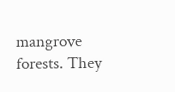mangrove forests. They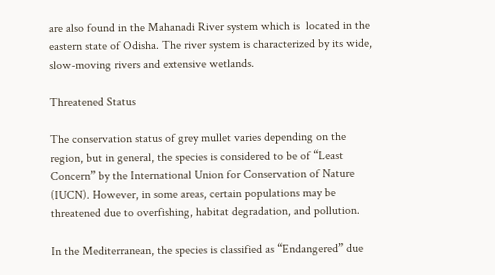are also found in the Mahanadi River system which is  located in the eastern state of Odisha. The river system is characterized by its wide, slow-moving rivers and extensive wetlands.

Threatened Status

The conservation status of grey mullet varies depending on the region, but in general, the species is considered to be of “Least Concern” by the International Union for Conservation of Nature (IUCN). However, in some areas, certain populations may be threatened due to overfishing, habitat degradation, and pollution.

In the Mediterranean, the species is classified as “Endangered” due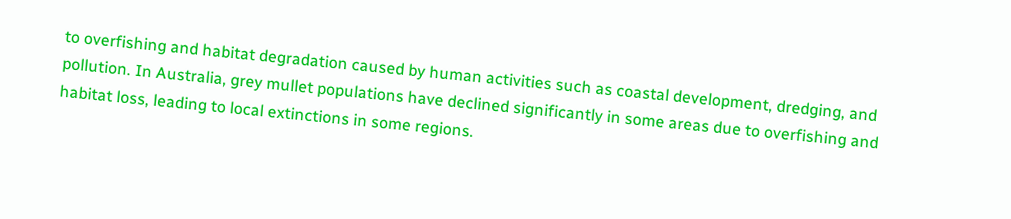to overfishing and habitat degradation caused by human activities such as coastal development, dredging, and pollution. In Australia, grey mullet populations have declined significantly in some areas due to overfishing and habitat loss, leading to local extinctions in some regions.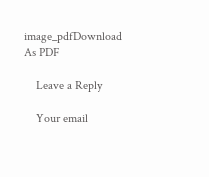image_pdfDownload As PDF

    Leave a Reply

    Your email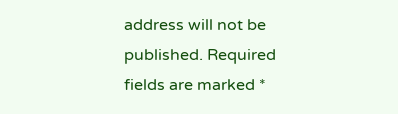address will not be published. Required fields are marked *